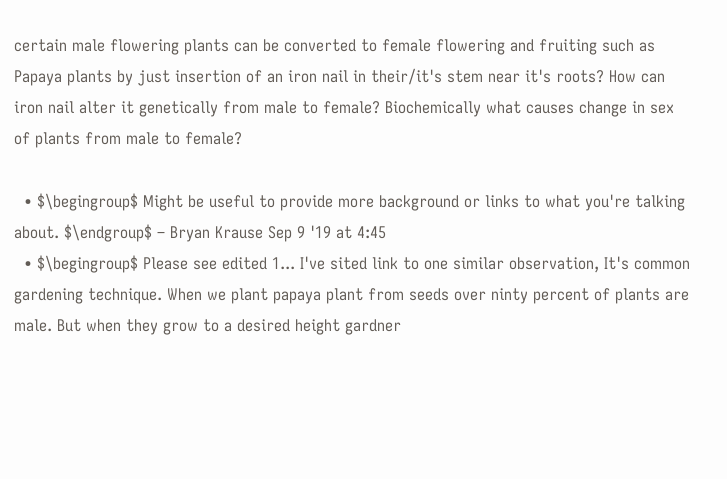certain male flowering plants can be converted to female flowering and fruiting such as Papaya plants by just insertion of an iron nail in their/it's stem near it's roots? How can iron nail alter it genetically from male to female? Biochemically what causes change in sex of plants from male to female?

  • $\begingroup$ Might be useful to provide more background or links to what you're talking about. $\endgroup$ – Bryan Krause Sep 9 '19 at 4:45
  • $\begingroup$ Please see edited 1... I've sited link to one similar observation, It's common gardening technique. When we plant papaya plant from seeds over ninty percent of plants are male. But when they grow to a desired height gardner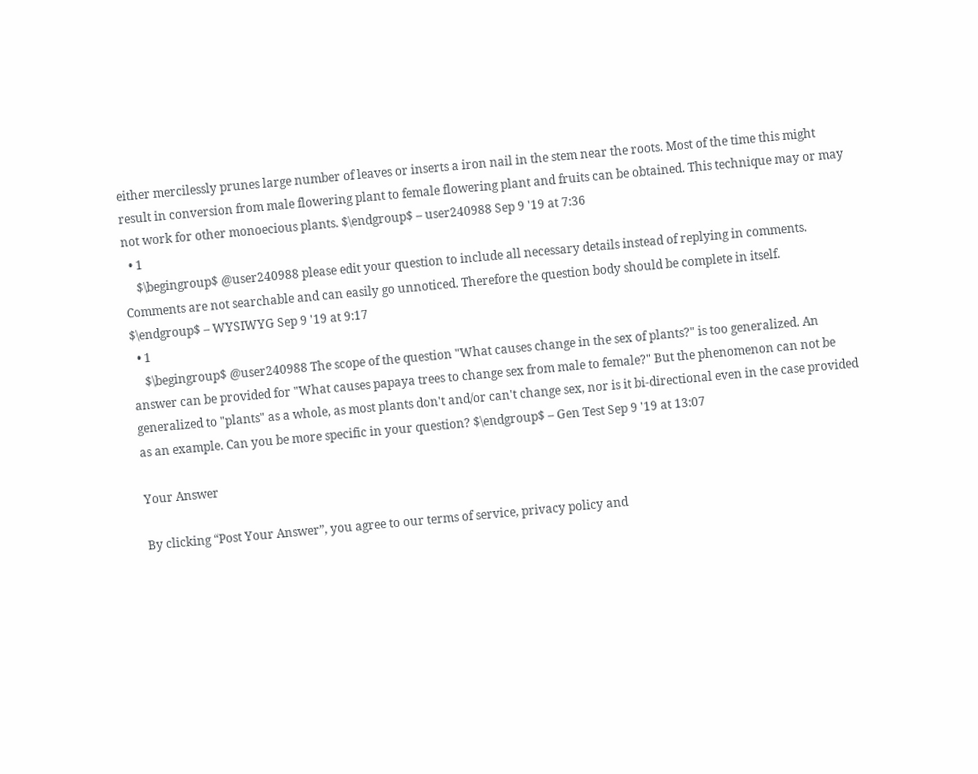either mercilessly prunes large number of leaves or inserts a iron nail in the stem near the roots. Most of the time this might result in conversion from male flowering plant to female flowering plant and fruits can be obtained. This technique may or may not work for other monoecious plants. $\endgroup$ – user240988 Sep 9 '19 at 7:36
  • 1
    $\begingroup$ @user240988 please edit your question to include all necessary details instead of replying in comments. Comments are not searchable and can easily go unnoticed. Therefore the question body should be complete in itself. $\endgroup$ – WYSIWYG Sep 9 '19 at 9:17
  • 1
    $\begingroup$ @user240988 The scope of the question "What causes change in the sex of plants?" is too generalized. An answer can be provided for "What causes papaya trees to change sex from male to female?" But the phenomenon can not be generalized to "plants" as a whole, as most plants don't and/or can't change sex, nor is it bi-directional even in the case provided as an example. Can you be more specific in your question? $\endgroup$ – Gen Test Sep 9 '19 at 13:07

Your Answer

By clicking “Post Your Answer”, you agree to our terms of service, privacy policy and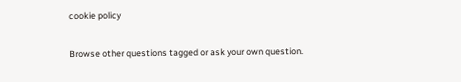cookie policy

Browse other questions tagged or ask your own question.